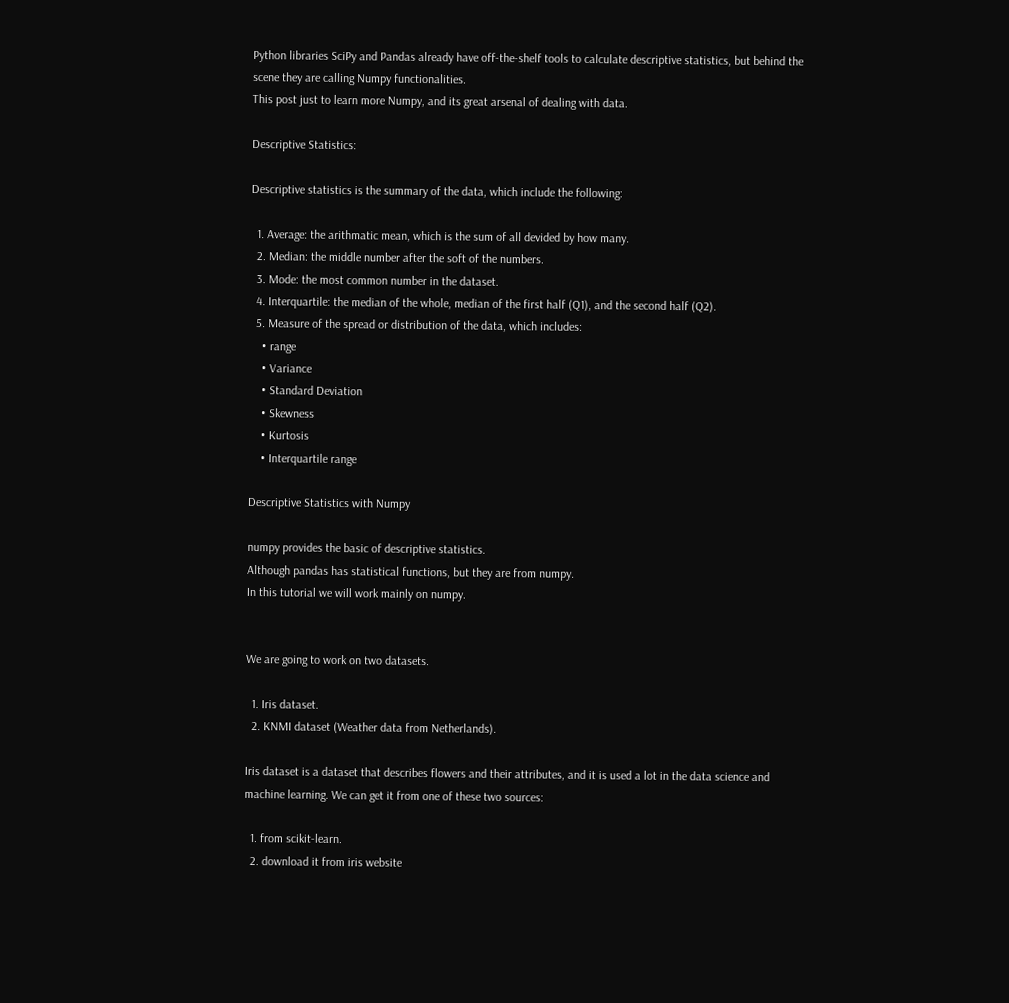Python libraries SciPy and Pandas already have off-the-shelf tools to calculate descriptive statistics, but behind the scene they are calling Numpy functionalities.
This post just to learn more Numpy, and its great arsenal of dealing with data.

Descriptive Statistics:

Descriptive statistics is the summary of the data, which include the following:

  1. Average: the arithmatic mean, which is the sum of all devided by how many.
  2. Median: the middle number after the soft of the numbers.
  3. Mode: the most common number in the dataset.
  4. Interquartile: the median of the whole, median of the first half (Q1), and the second half (Q2).
  5. Measure of the spread or distribution of the data, which includes:
    • range
    • Variance
    • Standard Deviation
    • Skewness
    • Kurtosis
    • Interquartile range

Descriptive Statistics with Numpy

numpy provides the basic of descriptive statistics.
Although pandas has statistical functions, but they are from numpy.
In this tutorial we will work mainly on numpy.


We are going to work on two datasets.

  1. Iris dataset.
  2. KNMI dataset (Weather data from Netherlands).

Iris dataset is a dataset that describes flowers and their attributes, and it is used a lot in the data science and machine learning. We can get it from one of these two sources:

  1. from scikit-learn.
  2. download it from iris website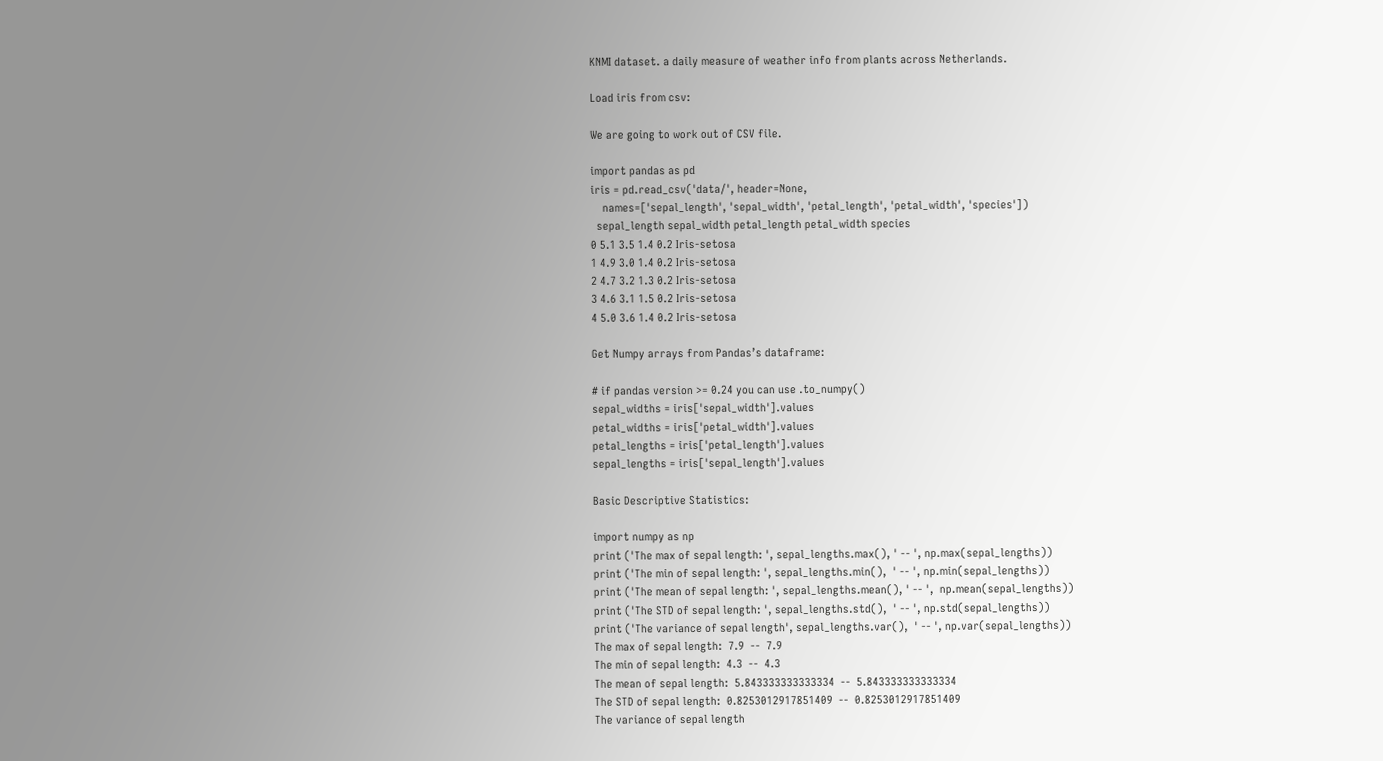KNMI dataset. a daily measure of weather info from plants across Netherlands.

Load iris from csv:

We are going to work out of CSV file.

import pandas as pd
iris = pd.read_csv('data/', header=None,
    names=['sepal_length', 'sepal_width', 'petal_length', 'petal_width', 'species'])
  sepal_length sepal_width petal_length petal_width species
0 5.1 3.5 1.4 0.2 Iris-setosa
1 4.9 3.0 1.4 0.2 Iris-setosa
2 4.7 3.2 1.3 0.2 Iris-setosa
3 4.6 3.1 1.5 0.2 Iris-setosa
4 5.0 3.6 1.4 0.2 Iris-setosa

Get Numpy arrays from Pandas’s dataframe:

# if pandas version >= 0.24 you can use .to_numpy()
sepal_widths = iris['sepal_width'].values
petal_widths = iris['petal_width'].values
petal_lengths = iris['petal_length'].values
sepal_lengths = iris['sepal_length'].values

Basic Descriptive Statistics:

import numpy as np
print ('The max of sepal length: ', sepal_lengths.max(), ' -- ', np.max(sepal_lengths))
print ('The min of sepal length: ', sepal_lengths.min(),  ' -- ', np.min(sepal_lengths))
print ('The mean of sepal length: ', sepal_lengths.mean(), ' -- ',  np.mean(sepal_lengths))
print ('The STD of sepal length: ', sepal_lengths.std(),  ' -- ', np.std(sepal_lengths))
print ('The variance of sepal length', sepal_lengths.var(),  ' -- ', np.var(sepal_lengths))
The max of sepal length:  7.9  --  7.9
The min of sepal length:  4.3  --  4.3
The mean of sepal length:  5.843333333333334  --  5.843333333333334
The STD of sepal length:  0.8253012917851409  --  0.8253012917851409
The variance of sepal length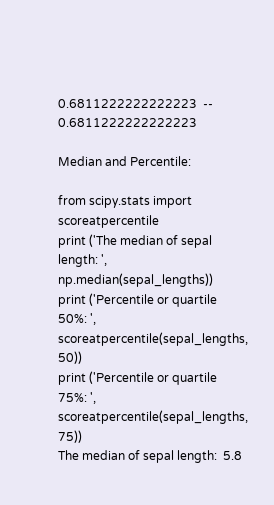0.6811222222222223  --  0.6811222222222223

Median and Percentile:

from scipy.stats import scoreatpercentile
print ('The median of sepal length: ', np.median(sepal_lengths))
print ('Percentile or quartile 50%: ', scoreatpercentile(sepal_lengths, 50))
print ('Percentile or quartile 75%: ', scoreatpercentile(sepal_lengths, 75))
The median of sepal length:  5.8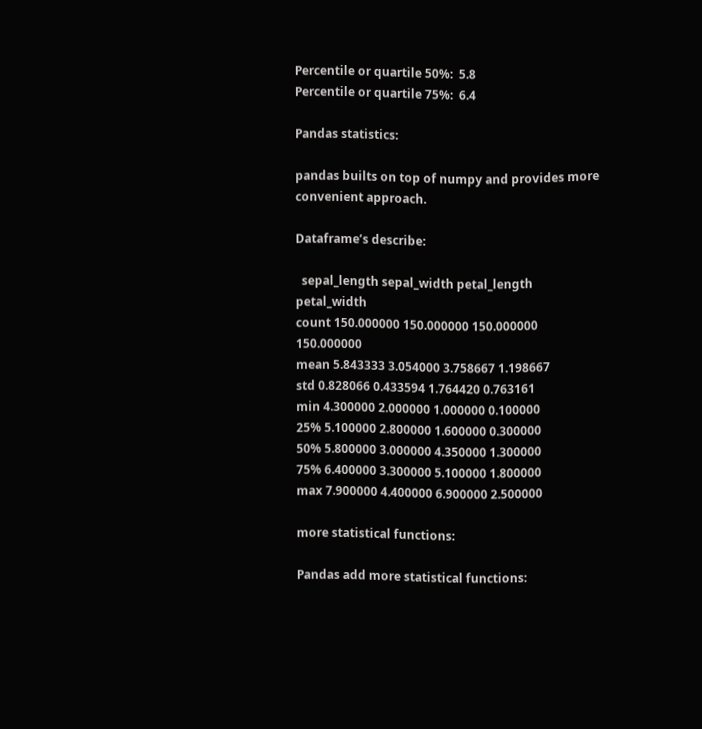Percentile or quartile 50%:  5.8
Percentile or quartile 75%:  6.4

Pandas statistics:

pandas builts on top of numpy and provides more convenient approach.

Dataframe’s describe:

  sepal_length sepal_width petal_length petal_width
count 150.000000 150.000000 150.000000 150.000000
mean 5.843333 3.054000 3.758667 1.198667
std 0.828066 0.433594 1.764420 0.763161
min 4.300000 2.000000 1.000000 0.100000
25% 5.100000 2.800000 1.600000 0.300000
50% 5.800000 3.000000 4.350000 1.300000
75% 6.400000 3.300000 5.100000 1.800000
max 7.900000 4.400000 6.900000 2.500000

more statistical functions:

Pandas add more statistical functions: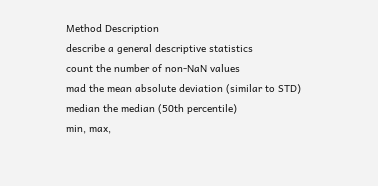Method Description
describe a general descriptive statistics
count the number of non-NaN values
mad the mean absolute deviation (similar to STD)
median the median (50th percentile)
min, max,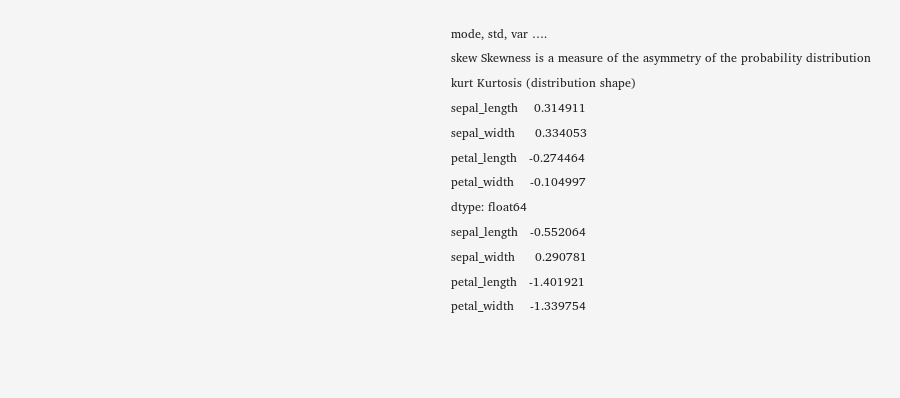mode, std, var ….
skew Skewness is a measure of the asymmetry of the probability distribution
kurt Kurtosis (distribution shape)
sepal_length    0.314911
sepal_width     0.334053
petal_length   -0.274464
petal_width    -0.104997
dtype: float64
sepal_length   -0.552064
sepal_width     0.290781
petal_length   -1.401921
petal_width    -1.339754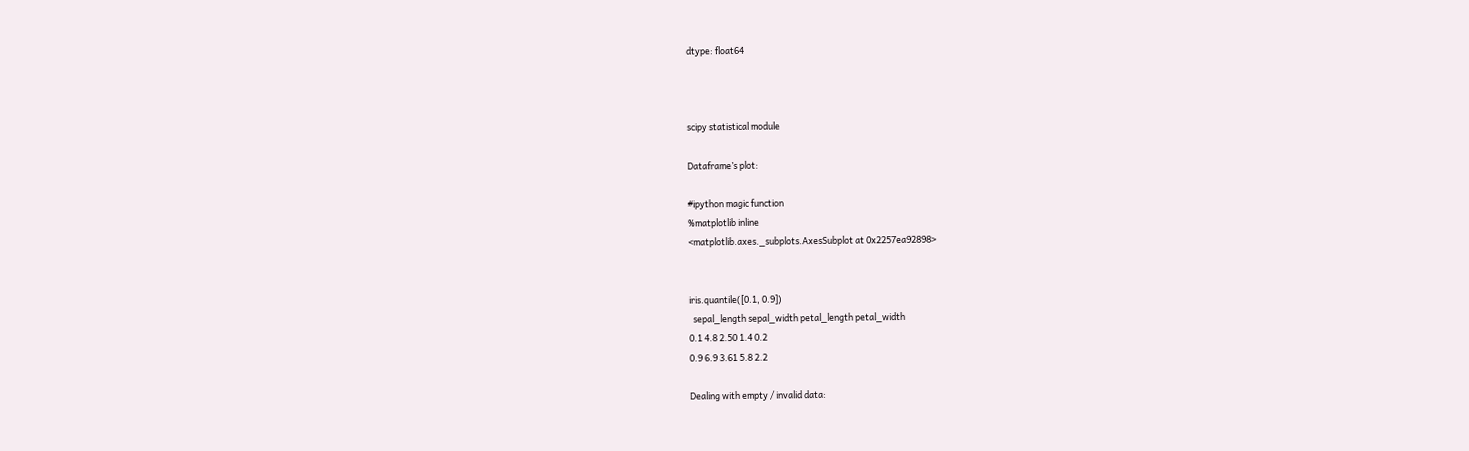dtype: float64



scipy statistical module

Dataframe’s plot:

#ipython magic function
%matplotlib inline
<matplotlib.axes._subplots.AxesSubplot at 0x2257ea92898>


iris.quantile([0.1, 0.9])
  sepal_length sepal_width petal_length petal_width
0.1 4.8 2.50 1.4 0.2
0.9 6.9 3.61 5.8 2.2

Dealing with empty / invalid data: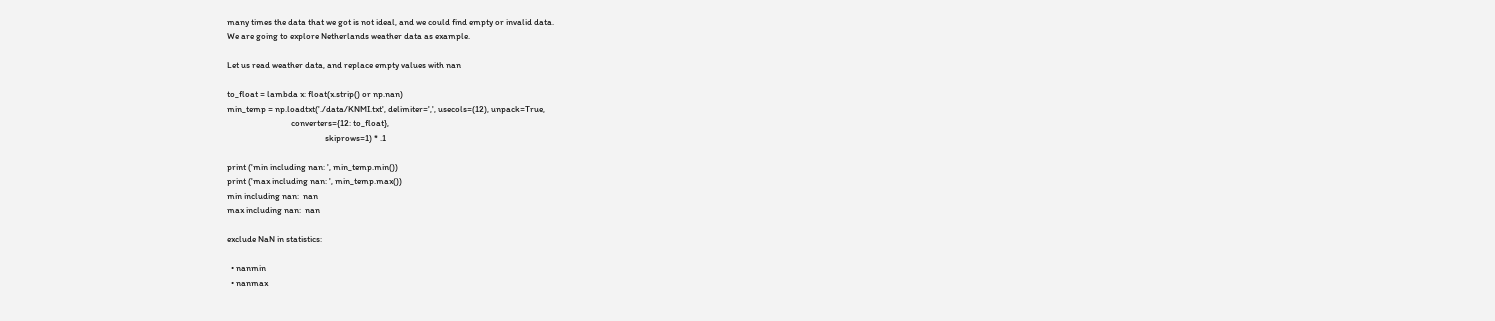many times the data that we got is not ideal, and we could find empty or invalid data.
We are going to explore Netherlands weather data as example.

Let us read weather data, and replace empty values with nan

to_float = lambda x: float(x.strip() or np.nan)
min_temp = np.loadtxt('./data/KNMI.txt', delimiter=',', usecols=(12), unpack=True,
                                converters={12: to_float},
                                                 skiprows=1) * .1

print ('min including nan: ', min_temp.min())
print ('max including nan: ', min_temp.max())
min including nan:  nan
max including nan:  nan

exclude NaN in statistics:

  • nanmin
  • nanmax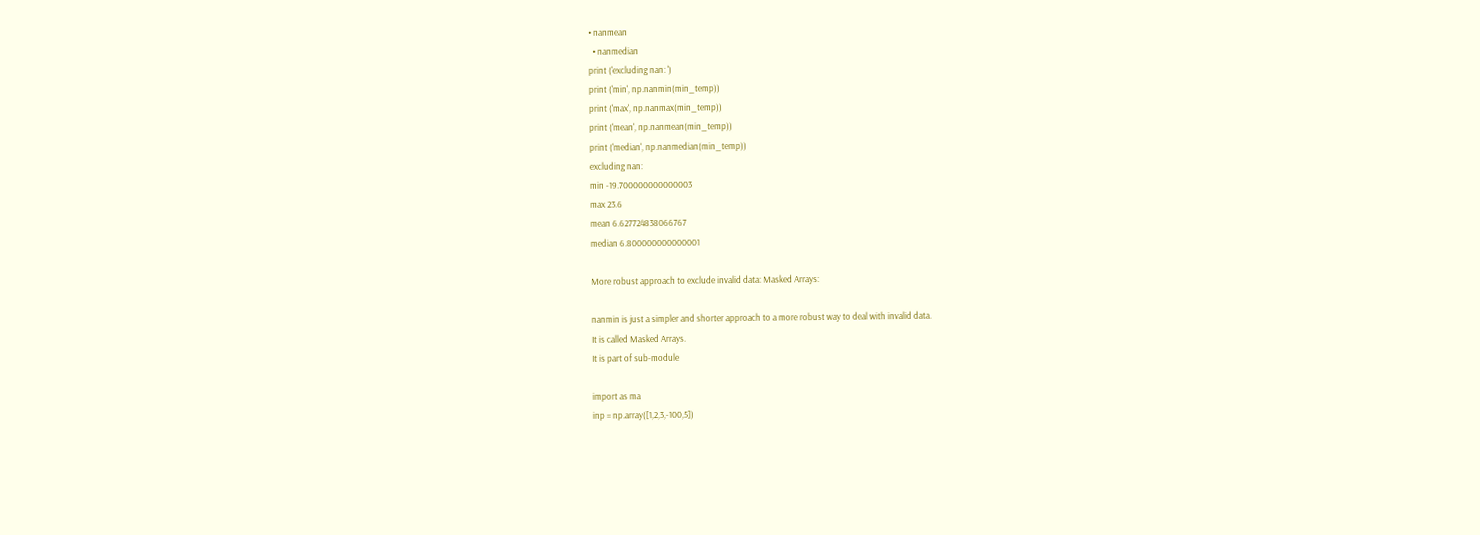• nanmean
  • nanmedian
print ('excluding nan: ')
print ('min', np.nanmin(min_temp))
print ('max', np.nanmax(min_temp))
print ('mean', np.nanmean(min_temp))
print ('median', np.nanmedian(min_temp))
excluding nan:
min -19.700000000000003
max 23.6
mean 6.627724838066767
median 6.800000000000001

More robust approach to exclude invalid data: Masked Arrays:

nanmin is just a simpler and shorter approach to a more robust way to deal with invalid data.
It is called Masked Arrays.
It is part of sub-module

import as ma
inp = np.array([1,2,3,-100,5])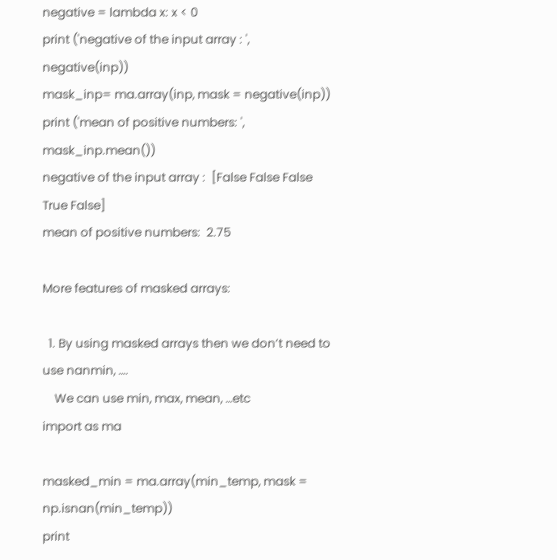negative = lambda x: x < 0
print ('negative of the input array : ', negative(inp))
mask_inp= ma.array(inp, mask = negative(inp))
print ('mean of positive numbers: ', mask_inp.mean())
negative of the input array :  [False False False  True False]
mean of positive numbers:  2.75

More features of masked arrays:

  1. By using masked arrays then we don’t need to use nanmin, ….
    We can use min, max, mean, …etc
import as ma

masked_min = ma.array(min_temp, mask = np.isnan(min_temp))
print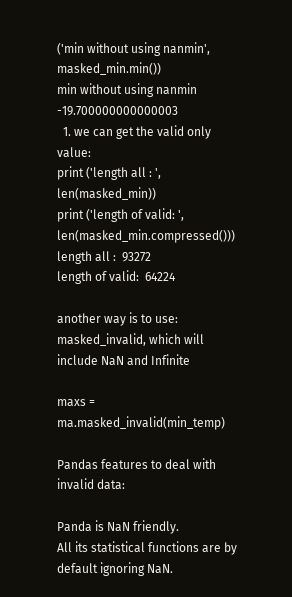('min without using nanmin', masked_min.min())
min without using nanmin -19.700000000000003
  1. we can get the valid only value:
print ('length all : ', len(masked_min))
print ('length of valid: ', len(masked_min.compressed()))
length all :  93272
length of valid:  64224

another way is to use: masked_invalid, which will include NaN and Infinite

maxs = ma.masked_invalid(min_temp)

Pandas features to deal with invalid data:

Panda is NaN friendly.
All its statistical functions are by default ignoring NaN.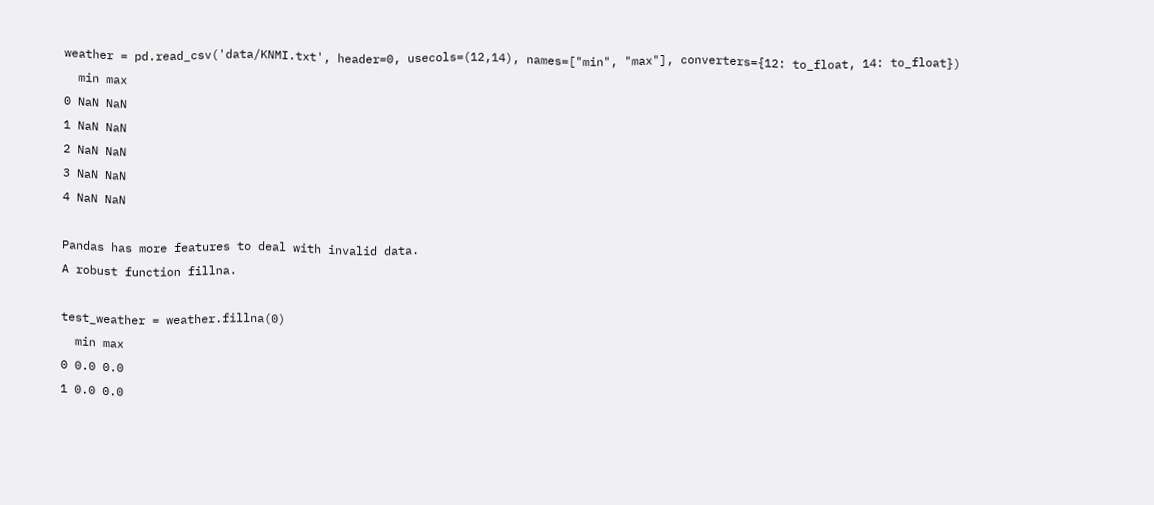weather = pd.read_csv('data/KNMI.txt', header=0, usecols=(12,14), names=["min", "max"], converters={12: to_float, 14: to_float})
  min max
0 NaN NaN
1 NaN NaN
2 NaN NaN
3 NaN NaN
4 NaN NaN

Pandas has more features to deal with invalid data.
A robust function fillna.

test_weather = weather.fillna(0)
  min max
0 0.0 0.0
1 0.0 0.0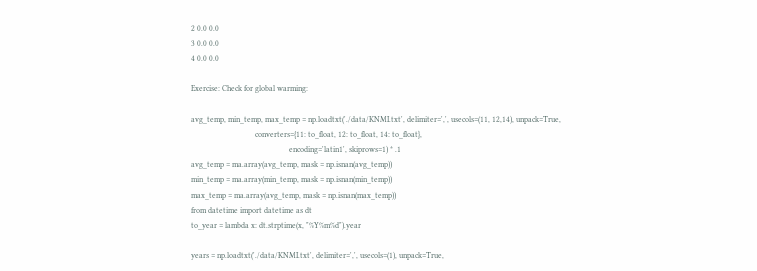2 0.0 0.0
3 0.0 0.0
4 0.0 0.0

Exercise: Check for global warming:

avg_temp, min_temp, max_temp = np.loadtxt('./data/KNMI.txt', delimiter=',', usecols=(11, 12,14), unpack=True,
                                converters={11: to_float, 12: to_float, 14: to_float},
                                                 encoding='latin1', skiprows=1) * .1
avg_temp = ma.array(avg_temp, mask = np.isnan(avg_temp))
min_temp = ma.array(min_temp, mask = np.isnan(min_temp))
max_temp = ma.array(avg_temp, mask = np.isnan(max_temp))
from datetime import datetime as dt
to_year = lambda x: dt.strptime(x, "%Y%m%d").year

years = np.loadtxt('./data/KNMI.txt', delimiter=',', usecols=(1), unpack=True,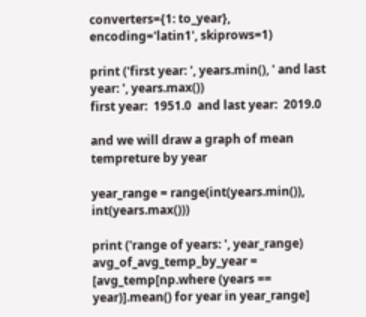converters={1: to_year}, encoding='latin1', skiprows=1)

print ('first year: ', years.min(), ' and last year: ', years.max())
first year:  1951.0  and last year:  2019.0

and we will draw a graph of mean tempreture by year

year_range = range(int(years.min()), int(years.max()))

print ('range of years: ', year_range)
avg_of_avg_temp_by_year = [avg_temp[np.where (years == year)].mean() for year in year_range]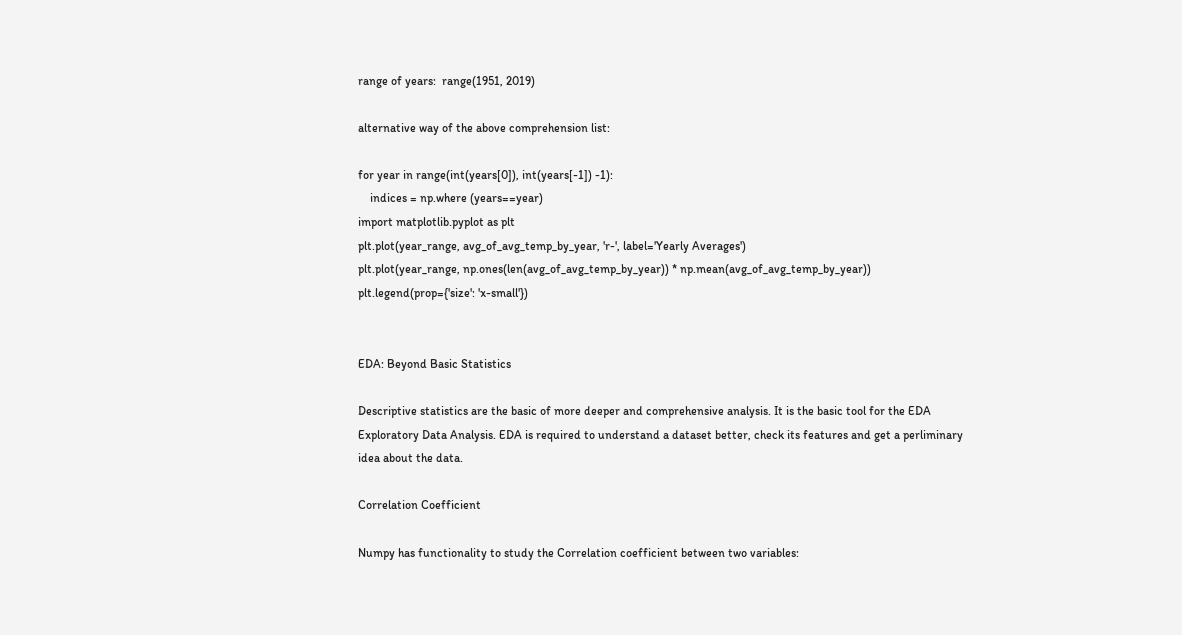range of years:  range(1951, 2019)

alternative way of the above comprehension list:

for year in range(int(years[0]), int(years[-1]) -1):
    indices = np.where (years==year)
import matplotlib.pyplot as plt
plt.plot(year_range, avg_of_avg_temp_by_year, 'r-', label='Yearly Averages')
plt.plot(year_range, np.ones(len(avg_of_avg_temp_by_year)) * np.mean(avg_of_avg_temp_by_year))
plt.legend(prop={'size': 'x-small'})


EDA: Beyond Basic Statistics

Descriptive statistics are the basic of more deeper and comprehensive analysis. It is the basic tool for the EDA Exploratory Data Analysis. EDA is required to understand a dataset better, check its features and get a perliminary idea about the data.

Correlation Coefficient

Numpy has functionality to study the Correlation coefficient between two variables: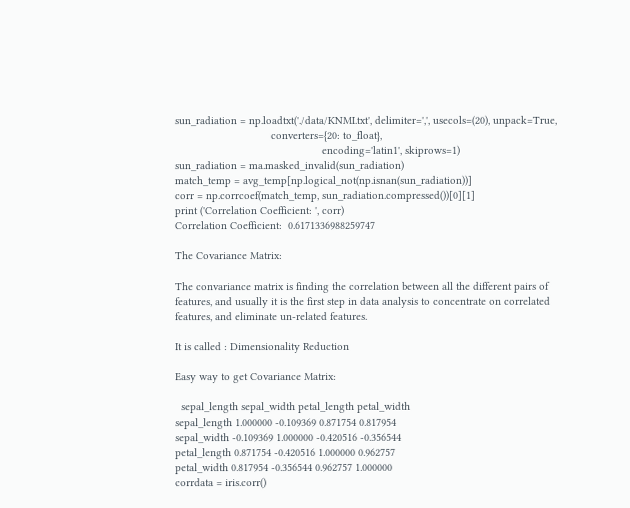sun_radiation = np.loadtxt('./data/KNMI.txt', delimiter=',', usecols=(20), unpack=True,
                                converters={20: to_float},
                                                 encoding='latin1', skiprows=1)
sun_radiation = ma.masked_invalid(sun_radiation)
match_temp = avg_temp[np.logical_not(np.isnan(sun_radiation))]
corr = np.corrcoef(match_temp, sun_radiation.compressed())[0][1]
print ('Correlation Coefficient: ', corr)
Correlation Coefficient:  0.6171336988259747

The Covariance Matrix:

The convariance matrix is finding the correlation between all the different pairs of features, and usually it is the first step in data analysis to concentrate on correlated features, and eliminate un-related features.

It is called : Dimensionality Reduction

Easy way to get Covariance Matrix:

  sepal_length sepal_width petal_length petal_width
sepal_length 1.000000 -0.109369 0.871754 0.817954
sepal_width -0.109369 1.000000 -0.420516 -0.356544
petal_length 0.871754 -0.420516 1.000000 0.962757
petal_width 0.817954 -0.356544 0.962757 1.000000
corrdata = iris.corr()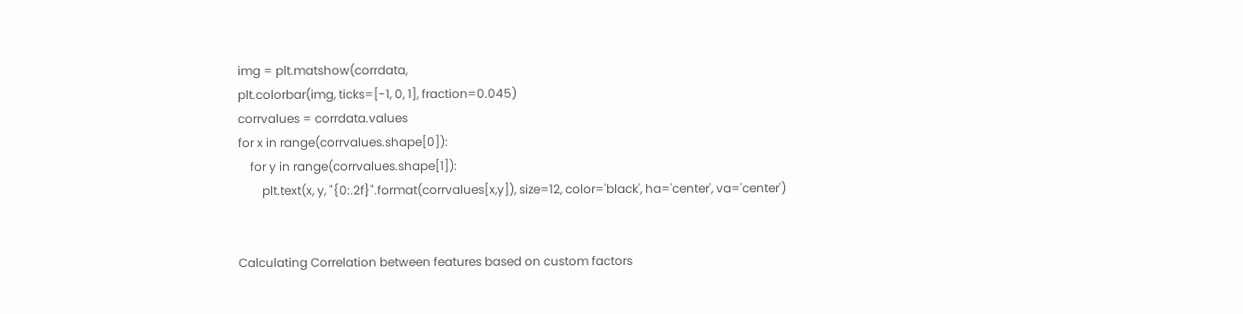img = plt.matshow(corrdata,
plt.colorbar(img, ticks=[-1, 0, 1], fraction=0.045)
corrvalues = corrdata.values
for x in range(corrvalues.shape[0]):
    for y in range(corrvalues.shape[1]):
        plt.text(x, y, "{0:.2f}".format(corrvalues[x,y]), size=12, color='black', ha='center', va='center')


Calculating Correlation between features based on custom factors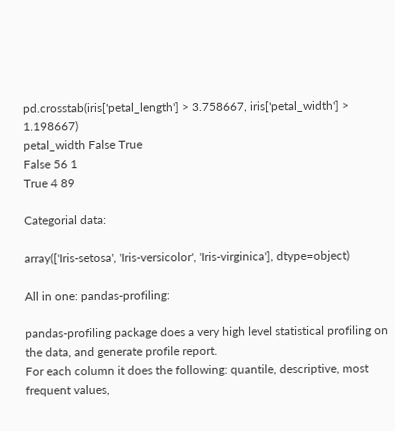pd.crosstab(iris['petal_length'] > 3.758667, iris['petal_width'] > 1.198667)
petal_width False True
False 56 1
True 4 89

Categorial data:

array(['Iris-setosa', 'Iris-versicolor', 'Iris-virginica'], dtype=object)

All in one: pandas-profiling:

pandas-profiling package does a very high level statistical profiling on the data, and generate profile report.
For each column it does the following: quantile, descriptive, most frequent values,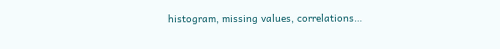histogram, missing values, correlations…